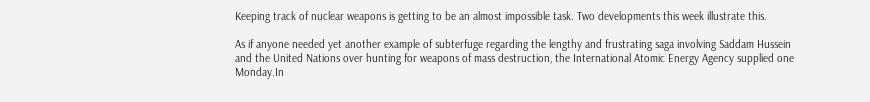Keeping track of nuclear weapons is getting to be an almost impossible task. Two developments this week illustrate this.

As if anyone needed yet another example of subterfuge regarding the lengthy and frustrating saga involving Saddam Hussein and the United Nations over hunting for weapons of mass destruction, the International Atomic Energy Agency supplied one Monday.In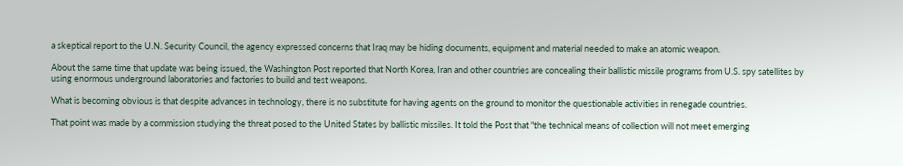a skeptical report to the U.N. Security Council, the agency expressed concerns that Iraq may be hiding documents, equipment and material needed to make an atomic weapon.

About the same time that update was being issued, the Washington Post reported that North Korea, Iran and other countries are concealing their ballistic missile programs from U.S. spy satellites by using enormous underground laboratories and factories to build and test weapons.

What is becoming obvious is that despite advances in technology, there is no substitute for having agents on the ground to monitor the questionable activities in renegade countries.

That point was made by a commission studying the threat posed to the United States by ballistic missiles. It told the Post that "the technical means of collection will not meet emerging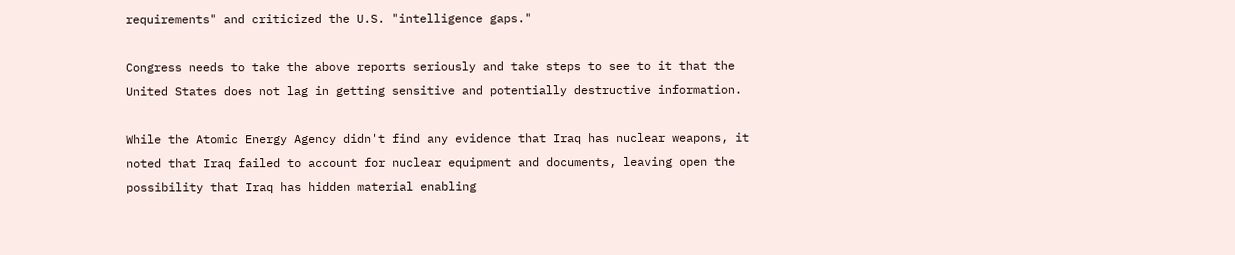requirements" and criticized the U.S. "intelligence gaps."

Congress needs to take the above reports seriously and take steps to see to it that the United States does not lag in getting sensitive and potentially destructive information.

While the Atomic Energy Agency didn't find any evidence that Iraq has nuclear weapons, it noted that Iraq failed to account for nuclear equipment and documents, leaving open the possibility that Iraq has hidden material enabling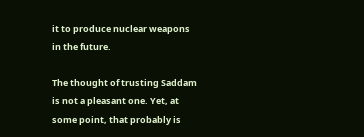it to produce nuclear weapons in the future.

The thought of trusting Saddam is not a pleasant one. Yet, at some point, that probably is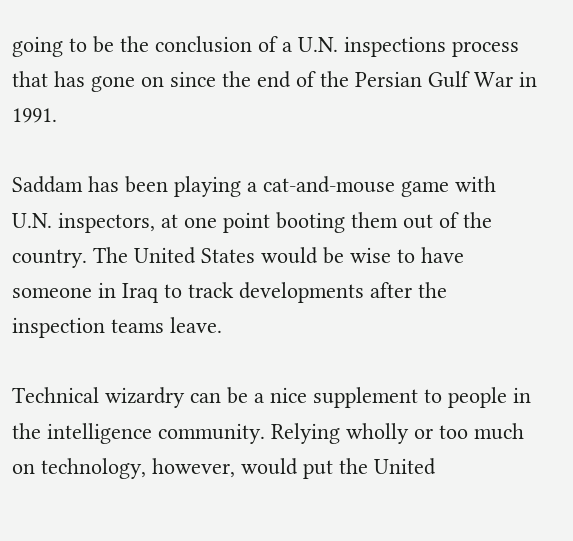going to be the conclusion of a U.N. inspections process that has gone on since the end of the Persian Gulf War in 1991.

Saddam has been playing a cat-and-mouse game with U.N. inspectors, at one point booting them out of the country. The United States would be wise to have someone in Iraq to track developments after the inspection teams leave.

Technical wizardry can be a nice supplement to people in the intelligence community. Relying wholly or too much on technology, however, would put the United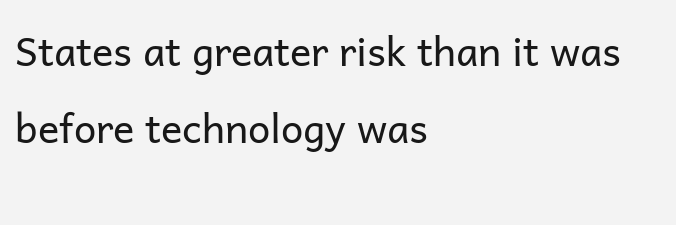States at greater risk than it was before technology was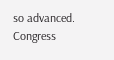so advanced. Congress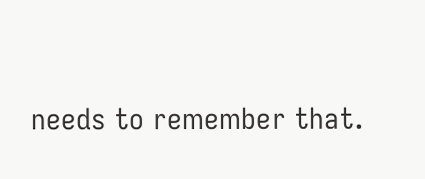needs to remember that.